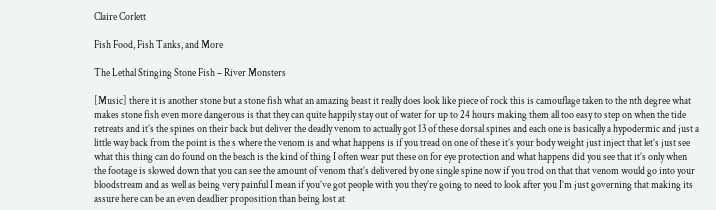Claire Corlett

Fish Food, Fish Tanks, and More

The Lethal Stinging Stone Fish – River Monsters

[Music] there it is another stone but a stone fish what an amazing beast it really does look like piece of rock this is camouflage taken to the nth degree what makes stone fish even more dangerous is that they can quite happily stay out of water for up to 24 hours making them all too easy to step on when the tide retreats and it’s the spines on their back but deliver the deadly venom to actually got 13 of these dorsal spines and each one is basically a hypodermic and just a little way back from the point is the s where the venom is and what happens is if you tread on one of these it’s your body weight just inject that let’s just see what this thing can do found on the beach is the kind of thing I often wear put these on for eye protection and what happens did you see that it’s only when the footage is slowed down that you can see the amount of venom that’s delivered by one single spine now if you trod on that that venom would go into your bloodstream and as well as being very painful I mean if you’ve got people with you they’re going to need to look after you I’m just governing that making its assure here can be an even deadlier proposition than being lost at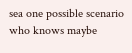sea one possible scenario who knows maybe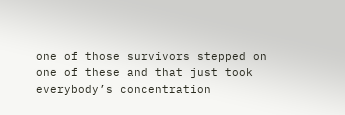one of those survivors stepped on one of these and that just took everybody’s concentration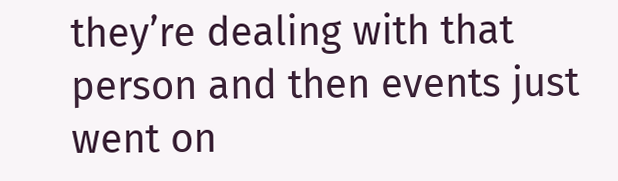they’re dealing with that person and then events just went on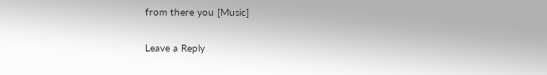from there you [Music]

Leave a Reply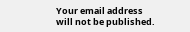Your email address will not be published.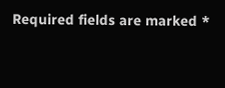Required fields are marked *